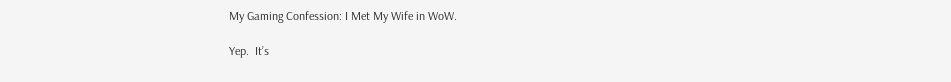My Gaming Confession: I Met My Wife in WoW.

Yep.  It’s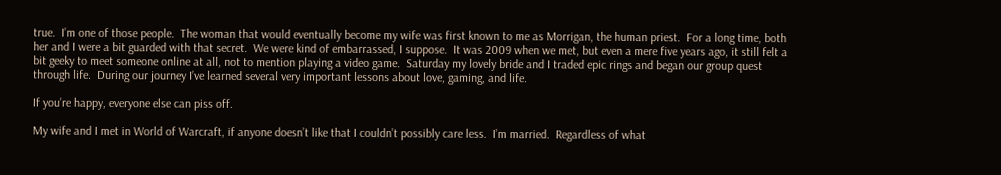true.  I’m one of those people.  The woman that would eventually become my wife was first known to me as Morrigan, the human priest.  For a long time, both her and I were a bit guarded with that secret.  We were kind of embarrassed, I suppose.  It was 2009 when we met, but even a mere five years ago, it still felt a bit geeky to meet someone online at all, not to mention playing a video game.  Saturday my lovely bride and I traded epic rings and began our group quest through life.  During our journey I’ve learned several very important lessons about love, gaming, and life.

If you’re happy, everyone else can piss off.

My wife and I met in World of Warcraft, if anyone doesn’t like that I couldn’t possibly care less.  I’m married.  Regardless of what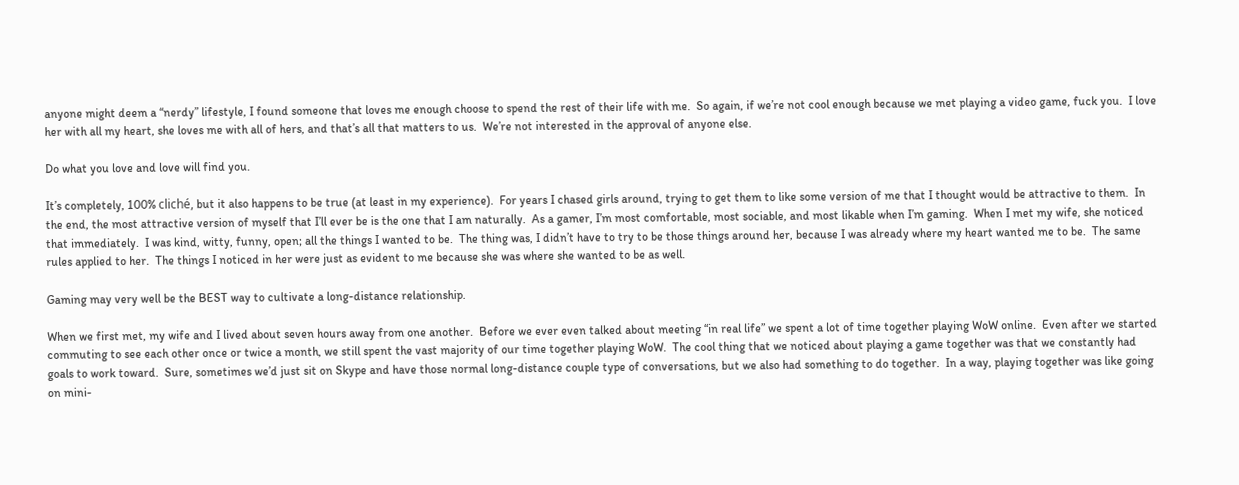anyone might deem a “nerdy” lifestyle, I found someone that loves me enough choose to spend the rest of their life with me.  So again, if we’re not cool enough because we met playing a video game, fuck you.  I love her with all my heart, she loves me with all of hers, and that’s all that matters to us.  We’re not interested in the approval of anyone else.

Do what you love and love will find you.

It’s completely, 100% cliché, but it also happens to be true (at least in my experience).  For years I chased girls around, trying to get them to like some version of me that I thought would be attractive to them.  In the end, the most attractive version of myself that I’ll ever be is the one that I am naturally.  As a gamer, I’m most comfortable, most sociable, and most likable when I’m gaming.  When I met my wife, she noticed that immediately.  I was kind, witty, funny, open; all the things I wanted to be.  The thing was, I didn’t have to try to be those things around her, because I was already where my heart wanted me to be.  The same rules applied to her.  The things I noticed in her were just as evident to me because she was where she wanted to be as well.

Gaming may very well be the BEST way to cultivate a long-distance relationship.

When we first met, my wife and I lived about seven hours away from one another.  Before we ever even talked about meeting “in real life” we spent a lot of time together playing WoW online.  Even after we started commuting to see each other once or twice a month, we still spent the vast majority of our time together playing WoW.  The cool thing that we noticed about playing a game together was that we constantly had goals to work toward.  Sure, sometimes we’d just sit on Skype and have those normal long-distance couple type of conversations, but we also had something to do together.  In a way, playing together was like going on mini-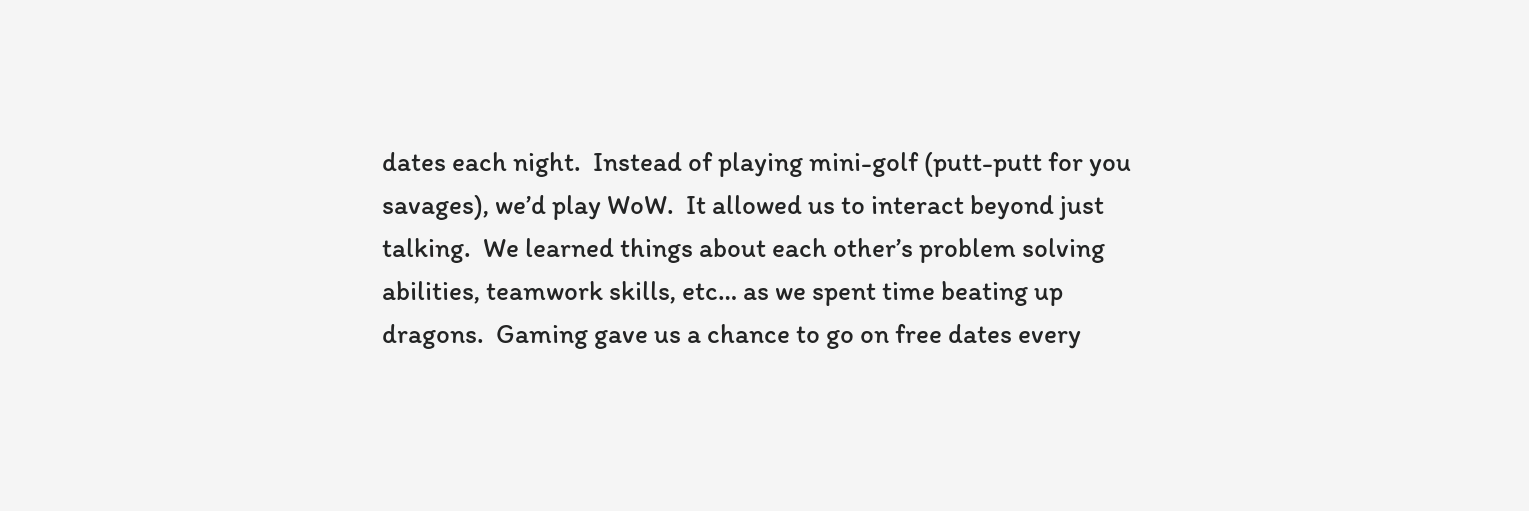dates each night.  Instead of playing mini-golf (putt-putt for you savages), we’d play WoW.  It allowed us to interact beyond just talking.  We learned things about each other’s problem solving abilities, teamwork skills, etc… as we spent time beating up dragons.  Gaming gave us a chance to go on free dates every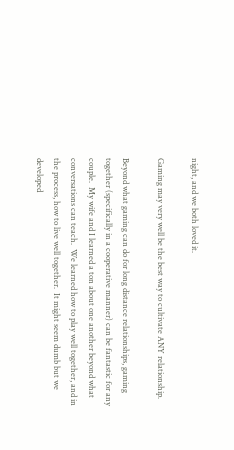night, and we both loved it.

Gaming may very well be the best way to cultivate ANY relationship.

Beyond what gaming can do for long distance relationships, gaming together (specifically in a cooperative manner) can be fantastic for any couple.  My wife and I learned a ton about one another beyond what conversations can teach.  We learned how to play well together, and in the process, how to live well together.  It might seem dumb but we developed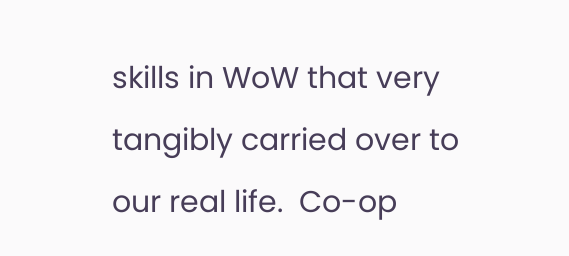skills in WoW that very tangibly carried over to our real life.  Co-op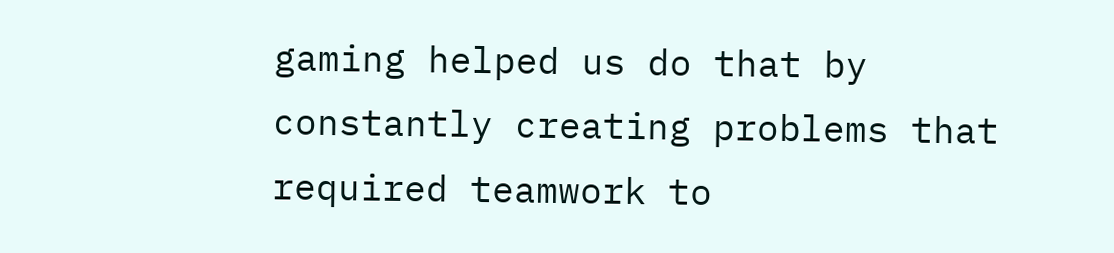gaming helped us do that by constantly creating problems that required teamwork to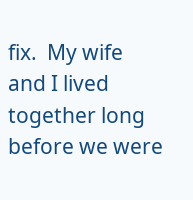fix.  My wife and I lived together long before we were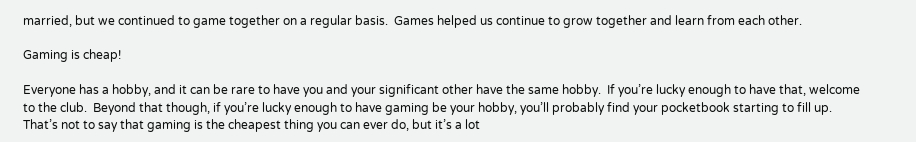married, but we continued to game together on a regular basis.  Games helped us continue to grow together and learn from each other.

Gaming is cheap!

Everyone has a hobby, and it can be rare to have you and your significant other have the same hobby.  If you’re lucky enough to have that, welcome to the club.  Beyond that though, if you’re lucky enough to have gaming be your hobby, you’ll probably find your pocketbook starting to fill up.  That’s not to say that gaming is the cheapest thing you can ever do, but it’s a lot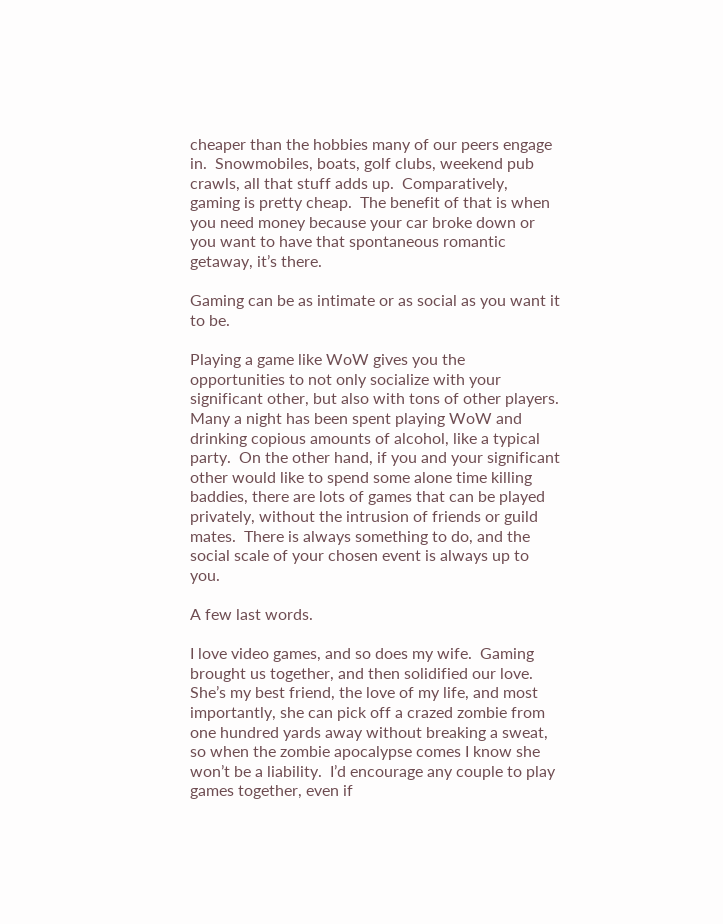cheaper than the hobbies many of our peers engage in.  Snowmobiles, boats, golf clubs, weekend pub crawls, all that stuff adds up.  Comparatively, gaming is pretty cheap.  The benefit of that is when you need money because your car broke down or you want to have that spontaneous romantic getaway, it’s there.

Gaming can be as intimate or as social as you want it to be.

Playing a game like WoW gives you the opportunities to not only socialize with your significant other, but also with tons of other players.  Many a night has been spent playing WoW and drinking copious amounts of alcohol, like a typical party.  On the other hand, if you and your significant other would like to spend some alone time killing baddies, there are lots of games that can be played privately, without the intrusion of friends or guild mates.  There is always something to do, and the social scale of your chosen event is always up to you.

A few last words.

I love video games, and so does my wife.  Gaming brought us together, and then solidified our love.  She’s my best friend, the love of my life, and most importantly, she can pick off a crazed zombie from one hundred yards away without breaking a sweat, so when the zombie apocalypse comes I know she won’t be a liability.  I’d encourage any couple to play games together, even if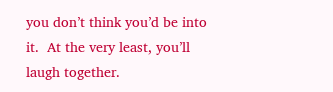you don’t think you’d be into it.  At the very least, you’ll laugh together.